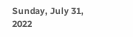Sunday, July 31, 2022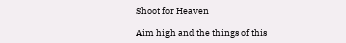Shoot for Heaven

Aim high and the things of this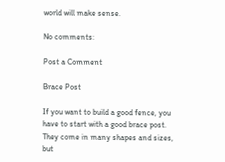world will make sense.

No comments:

Post a Comment

Brace Post

If you want to build a good fence, you have to start with a good brace post. They come in many shapes and sizes, but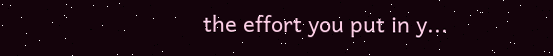the effort you put in y...